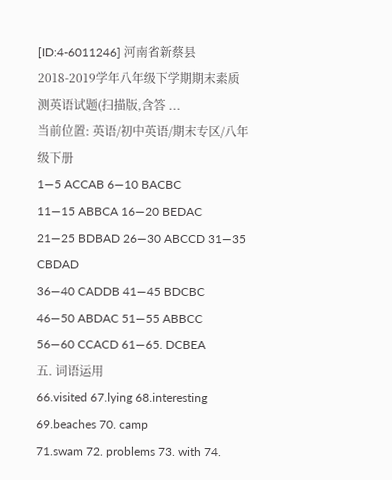[ID:4-6011246] 河南省新蔡县2018-2019学年八年级下学期期末素质测英语试题(扫描版,含答 ...
当前位置: 英语/初中英语/期末专区/八年级下册
1—5 ACCAB 6—10 BACBC
11—15 ABBCA 16—20 BEDAC
21—25 BDBAD 26—30 ABCCD 31—35 CBDAD
36—40 CADDB 41—45 BDCBC
46—50 ABDAC 51—55 ABBCC
56—60 CCACD 61—65. DCBEA
五. 词语运用
66.visited 67.lying 68.interesting 69.beaches 70. camp
71.swam 72. problems 73. with 74.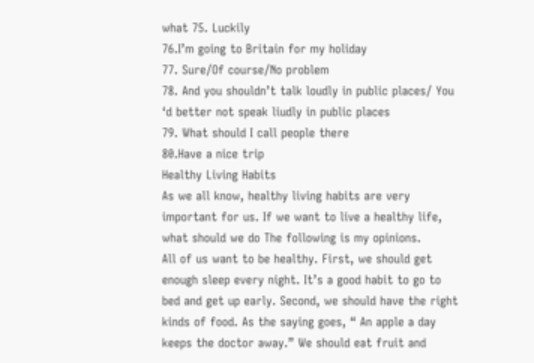what 75. Luckily
76.I’m going to Britain for my holiday
77. Sure/Of course/No problem
78. And you shouldn’t talk loudly in public places/ You ‘d better not speak liudly in public places
79. What should I call people there
80.Have a nice trip
Healthy Living Habits
As we all know, healthy living habits are very important for us. If we want to live a healthy life, what should we do The following is my opinions.
All of us want to be healthy. First, we should get enough sleep every night. It’s a good habit to go to bed and get up early. Second, we should have the right kinds of food. As the saying goes, “ An apple a day keeps the doctor away.” We should eat fruit and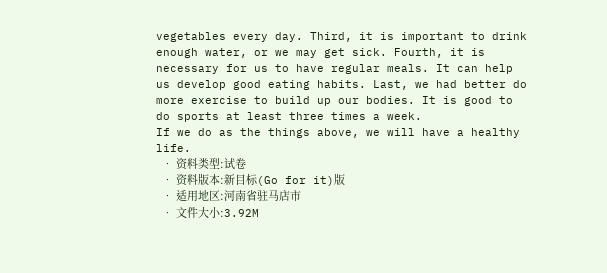vegetables every day. Third, it is important to drink enough water, or we may get sick. Fourth, it is necessary for us to have regular meals. It can help us develop good eating habits. Last, we had better do more exercise to build up our bodies. It is good to do sports at least three times a week.
If we do as the things above, we will have a healthy life.
  • 资料类型:试卷
  • 资料版本:新目标(Go for it)版
  • 适用地区:河南省驻马店市
  • 文件大小:3.92M